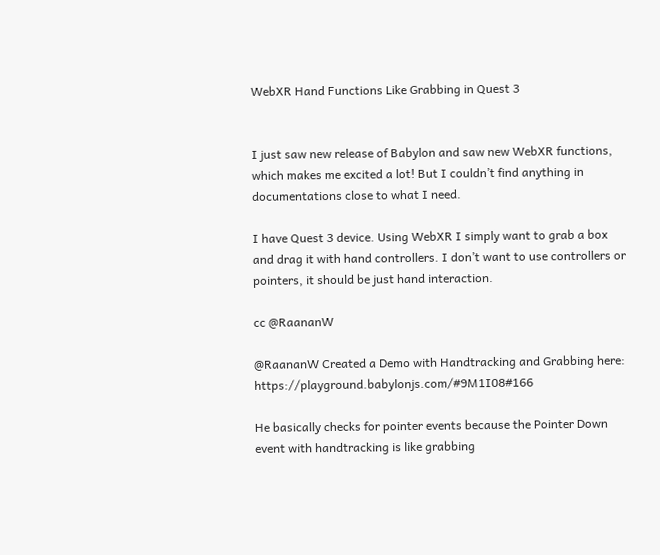WebXR Hand Functions Like Grabbing in Quest 3


I just saw new release of Babylon and saw new WebXR functions, which makes me excited a lot! But I couldn’t find anything in documentations close to what I need.

I have Quest 3 device. Using WebXR I simply want to grab a box and drag it with hand controllers. I don’t want to use controllers or pointers, it should be just hand interaction.

cc @RaananW

@RaananW Created a Demo with Handtracking and Grabbing here: https://playground.babylonjs.com/#9M1I08#166

He basically checks for pointer events because the Pointer Down event with handtracking is like grabbing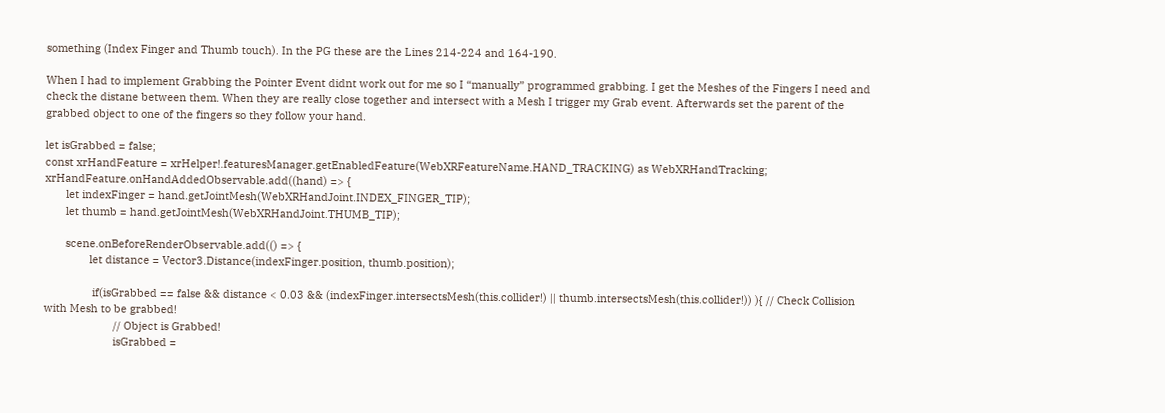something (Index Finger and Thumb touch). In the PG these are the Lines 214-224 and 164-190.

When I had to implement Grabbing the Pointer Event didnt work out for me so I “manually” programmed grabbing. I get the Meshes of the Fingers I need and check the distane between them. When they are really close together and intersect with a Mesh I trigger my Grab event. Afterwards set the parent of the grabbed object to one of the fingers so they follow your hand.

let isGrabbed = false;
const xrHandFeature = xrHelper!.featuresManager.getEnabledFeature(WebXRFeatureName.HAND_TRACKING) as WebXRHandTracking;
xrHandFeature.onHandAddedObservable.add((hand) => {
       let indexFinger = hand.getJointMesh(WebXRHandJoint.INDEX_FINGER_TIP);
       let thumb = hand.getJointMesh(WebXRHandJoint.THUMB_TIP);

       scene.onBeforeRenderObservable.add(() => {
               let distance = Vector3.Distance(indexFinger.position, thumb.position);

                if(isGrabbed == false && distance < 0.03 && (indexFinger.intersectsMesh(this.collider!) || thumb.intersectsMesh(this.collider!)) ){ // Check Collision with Mesh to be grabbed!
                       // Object is Grabbed!
                       isGrabbed =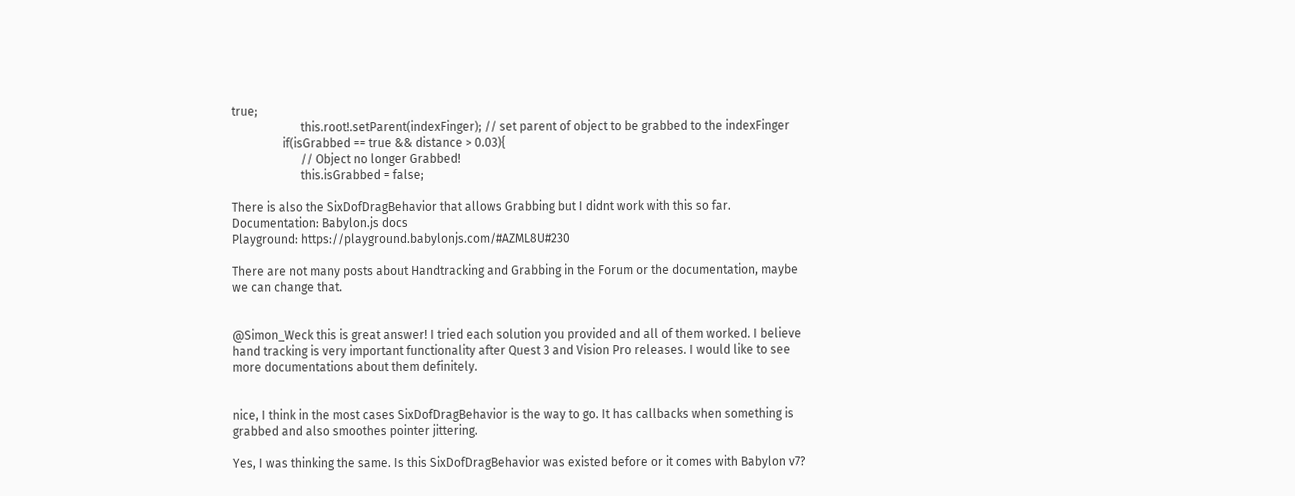true;
                       this.root!.setParent(indexFinger); // set parent of object to be grabbed to the indexFinger
                 if(isGrabbed == true && distance > 0.03){
                       // Object no longer Grabbed!
                       this.isGrabbed = false;

There is also the SixDofDragBehavior that allows Grabbing but I didnt work with this so far.
Documentation: Babylon.js docs
Playground: https://playground.babylonjs.com/#AZML8U#230

There are not many posts about Handtracking and Grabbing in the Forum or the documentation, maybe we can change that.


@Simon_Weck this is great answer! I tried each solution you provided and all of them worked. I believe hand tracking is very important functionality after Quest 3 and Vision Pro releases. I would like to see more documentations about them definitely.


nice, I think in the most cases SixDofDragBehavior is the way to go. It has callbacks when something is grabbed and also smoothes pointer jittering.

Yes, I was thinking the same. Is this SixDofDragBehavior was existed before or it comes with Babylon v7?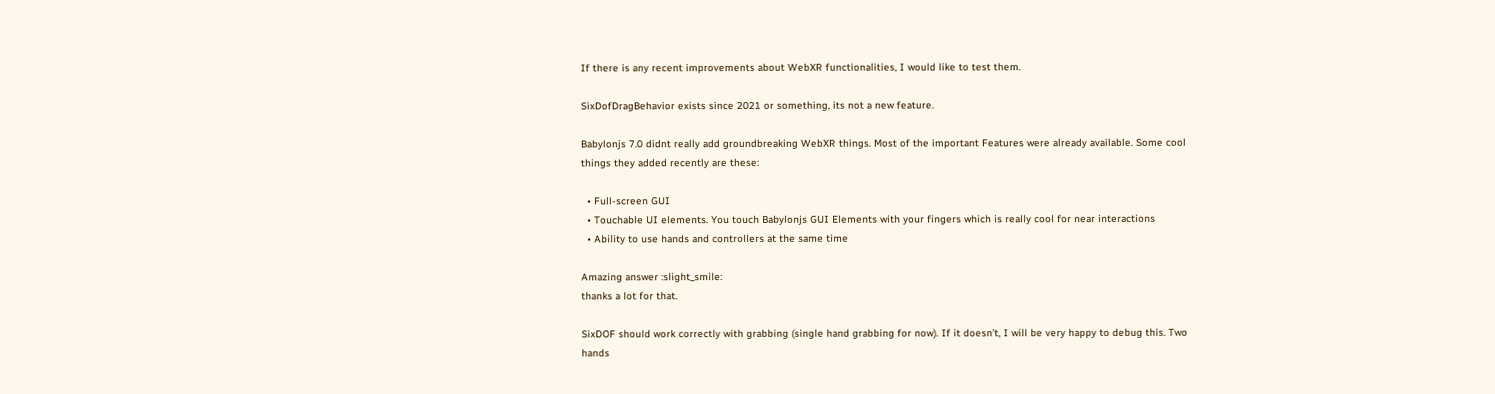If there is any recent improvements about WebXR functionalities, I would like to test them.

SixDofDragBehavior exists since 2021 or something, its not a new feature.

Babylonjs 7.0 didnt really add groundbreaking WebXR things. Most of the important Features were already available. Some cool things they added recently are these:

  • Full-screen GUI
  • Touchable UI elements. You touch Babylonjs GUI Elements with your fingers which is really cool for near interactions
  • Ability to use hands and controllers at the same time

Amazing answer :slight_smile:
thanks a lot for that.

SixDOF should work correctly with grabbing (single hand grabbing for now). If it doesn’t, I will be very happy to debug this. Two hands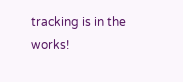tracking is in the works!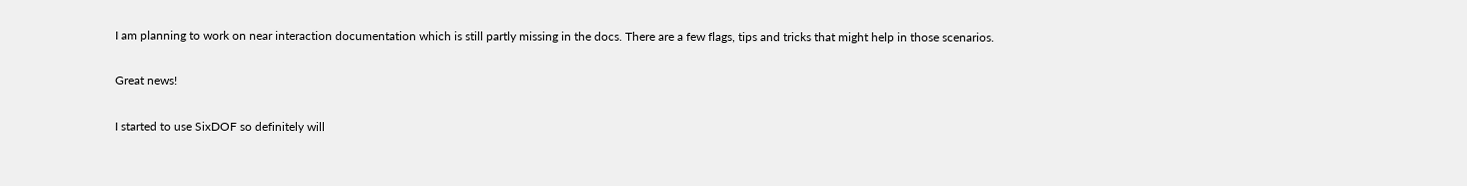I am planning to work on near interaction documentation which is still partly missing in the docs. There are a few flags, tips and tricks that might help in those scenarios.

Great news!

I started to use SixDOF so definitely will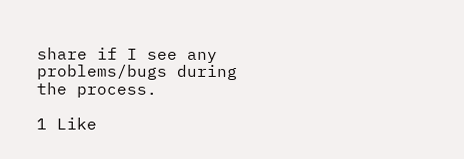share if I see any problems/bugs during the process.

1 Like